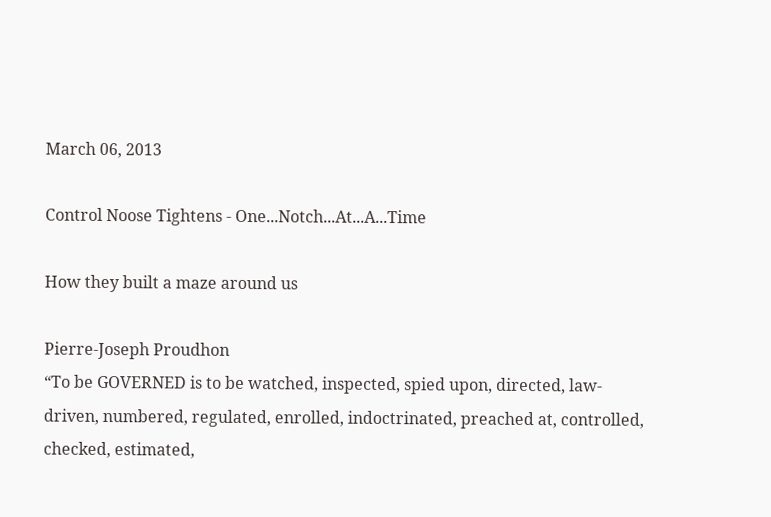March 06, 2013

Control Noose Tightens - One...Notch...At...A...Time

How they built a maze around us

Pierre-Joseph Proudhon
“To be GOVERNED is to be watched, inspected, spied upon, directed, law-driven, numbered, regulated, enrolled, indoctrinated, preached at, controlled, checked, estimated,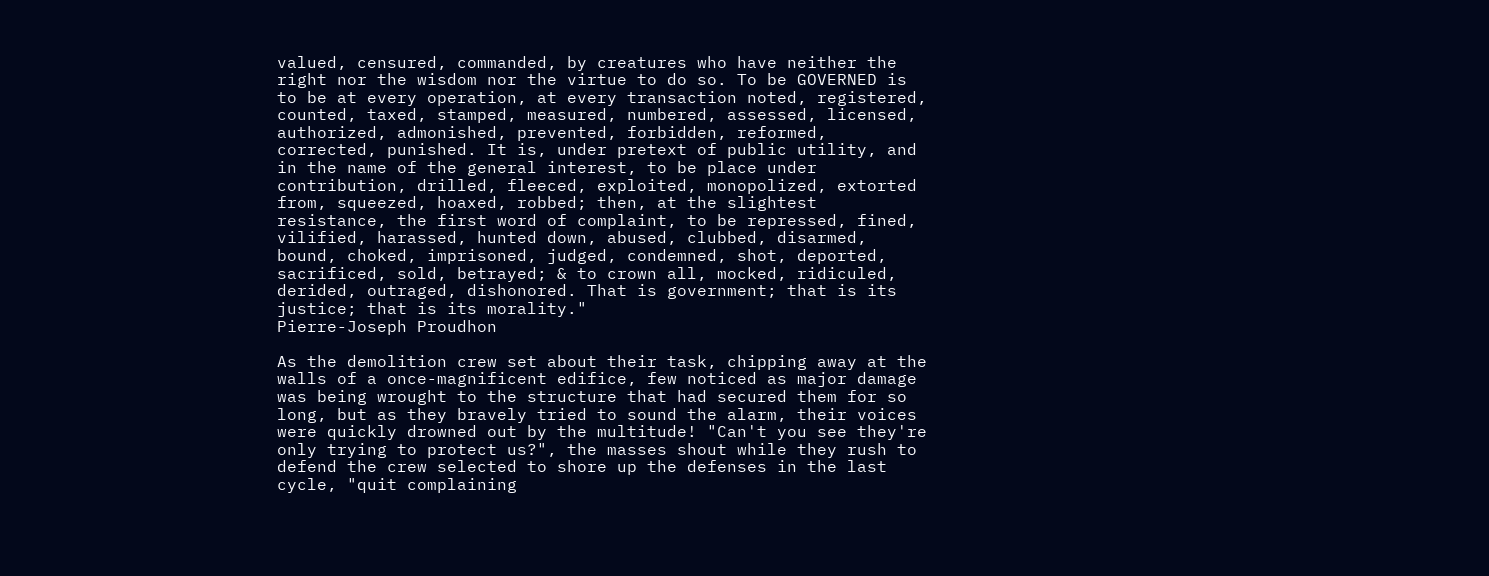valued, censured, commanded, by creatures who have neither the right nor the wisdom nor the virtue to do so. To be GOVERNED is to be at every operation, at every transaction noted, registered, counted, taxed, stamped, measured, numbered, assessed, licensed, authorized, admonished, prevented, forbidden, reformed, corrected, punished. It is, under pretext of public utility, and in the name of the general interest, to be place under contribution, drilled, fleeced, exploited, monopolized, extorted from, squeezed, hoaxed, robbed; then, at the slightest resistance, the first word of complaint, to be repressed, fined, vilified, harassed, hunted down, abused, clubbed, disarmed, bound, choked, imprisoned, judged, condemned, shot, deported, sacrificed, sold, betrayed; & to crown all, mocked, ridiculed, derided, outraged, dishonored. That is government; that is its justice; that is its morality."
Pierre-Joseph Proudhon

As the demolition crew set about their task, chipping away at the walls of a once-magnificent edifice, few noticed as major damage was being wrought to the structure that had secured them for so long, but as they bravely tried to sound the alarm, their voices were quickly drowned out by the multitude! "Can't you see they're only trying to protect us?", the masses shout while they rush to defend the crew selected to shore up the defenses in the last cycle, "quit complaining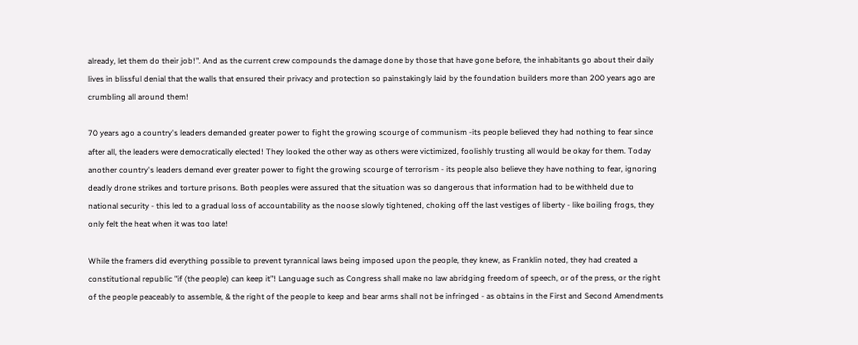already, let them do their job!". And as the current crew compounds the damage done by those that have gone before, the inhabitants go about their daily lives in blissful denial that the walls that ensured their privacy and protection so painstakingly laid by the foundation builders more than 200 years ago are crumbling all around them!

70 years ago a country's leaders demanded greater power to fight the growing scourge of communism -its people believed they had nothing to fear since after all, the leaders were democratically elected! They looked the other way as others were victimized, foolishly trusting all would be okay for them. Today another country's leaders demand ever greater power to fight the growing scourge of terrorism - its people also believe they have nothing to fear, ignoring deadly drone strikes and torture prisons. Both peoples were assured that the situation was so dangerous that information had to be withheld due to national security - this led to a gradual loss of accountability as the noose slowly tightened, choking off the last vestiges of liberty - like boiling frogs, they only felt the heat when it was too late!

While the framers did everything possible to prevent tyrannical laws being imposed upon the people, they knew, as Franklin noted, they had created a constitutional republic "if (the people) can keep it"! Language such as Congress shall make no law abridging freedom of speech, or of the press, or the right of the people peaceably to assemble, & the right of the people to keep and bear arms shall not be infringed - as obtains in the First and Second Amendments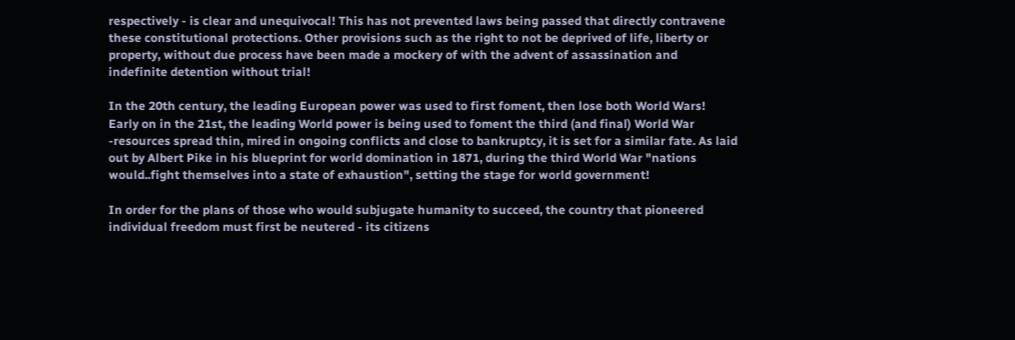respectively - is clear and unequivocal! This has not prevented laws being passed that directly contravene these constitutional protections. Other provisions such as the right to not be deprived of life, liberty or property, without due process have been made a mockery of with the advent of assassination and indefinite detention without trial!

In the 20th century, the leading European power was used to first foment, then lose both World Wars! Early on in the 21st, the leading World power is being used to foment the third (and final) World War -resources spread thin, mired in ongoing conflicts and close to bankruptcy, it is set for a similar fate. As laid out by Albert Pike in his blueprint for world domination in 1871, during the third World War "nations would..fight themselves into a state of exhaustion", setting the stage for world government!

In order for the plans of those who would subjugate humanity to succeed, the country that pioneered individual freedom must first be neutered - its citizens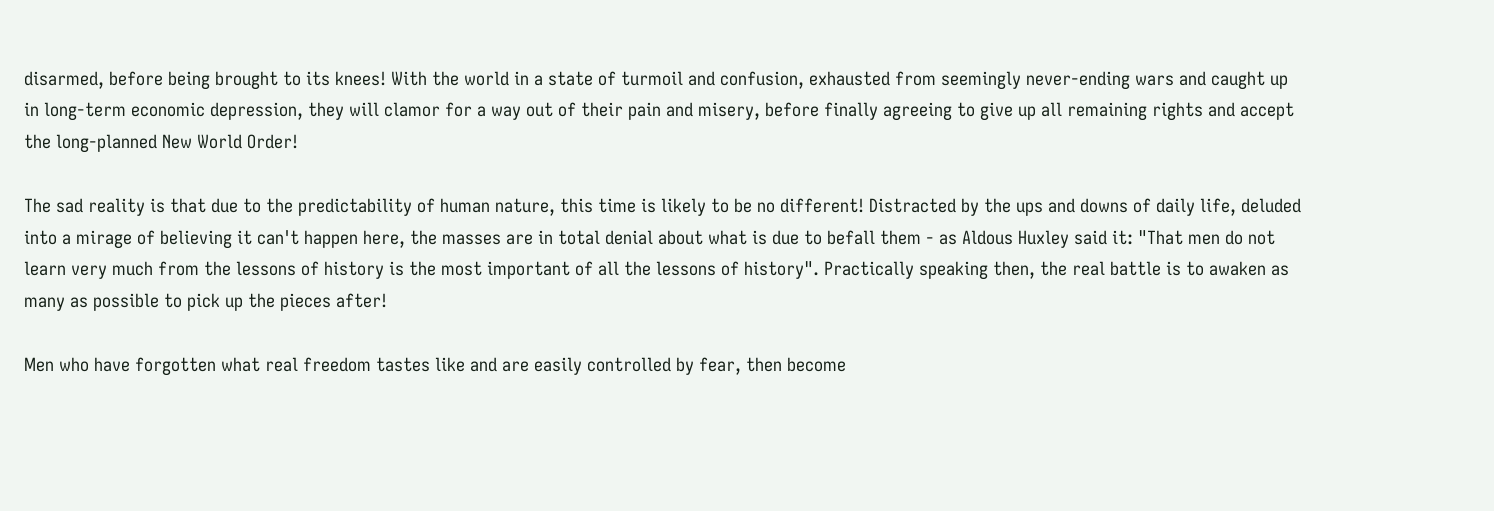disarmed, before being brought to its knees! With the world in a state of turmoil and confusion, exhausted from seemingly never-ending wars and caught up in long-term economic depression, they will clamor for a way out of their pain and misery, before finally agreeing to give up all remaining rights and accept the long-planned New World Order!

The sad reality is that due to the predictability of human nature, this time is likely to be no different! Distracted by the ups and downs of daily life, deluded into a mirage of believing it can't happen here, the masses are in total denial about what is due to befall them - as Aldous Huxley said it: "That men do not learn very much from the lessons of history is the most important of all the lessons of history". Practically speaking then, the real battle is to awaken as many as possible to pick up the pieces after!

Men who have forgotten what real freedom tastes like and are easily controlled by fear, then become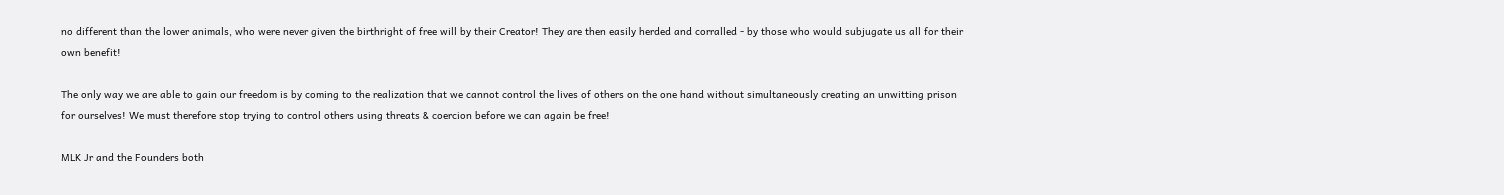no different than the lower animals, who were never given the birthright of free will by their Creator! They are then easily herded and corralled - by those who would subjugate us all for their own benefit!

The only way we are able to gain our freedom is by coming to the realization that we cannot control the lives of others on the one hand without simultaneously creating an unwitting prison for ourselves! We must therefore stop trying to control others using threats & coercion before we can again be free!

MLK Jr and the Founders both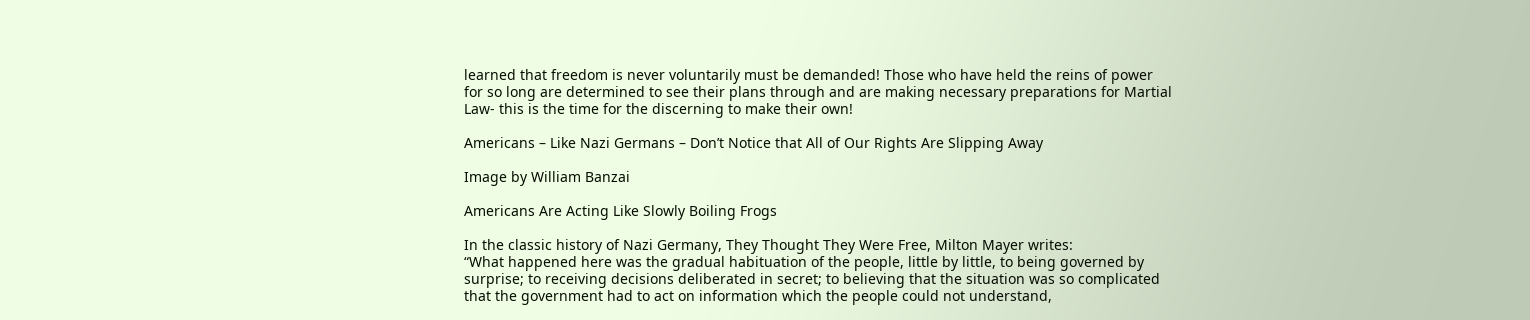learned that freedom is never voluntarily must be demanded! Those who have held the reins of power for so long are determined to see their plans through and are making necessary preparations for Martial Law- this is the time for the discerning to make their own!

Americans – Like Nazi Germans – Don’t Notice that All of Our Rights Are Slipping Away

Image by William Banzai

Americans Are Acting Like Slowly Boiling Frogs

In the classic history of Nazi Germany, They Thought They Were Free, Milton Mayer writes:
“What happened here was the gradual habituation of the people, little by little, to being governed by surprise; to receiving decisions deliberated in secret; to believing that the situation was so complicated that the government had to act on information which the people could not understand,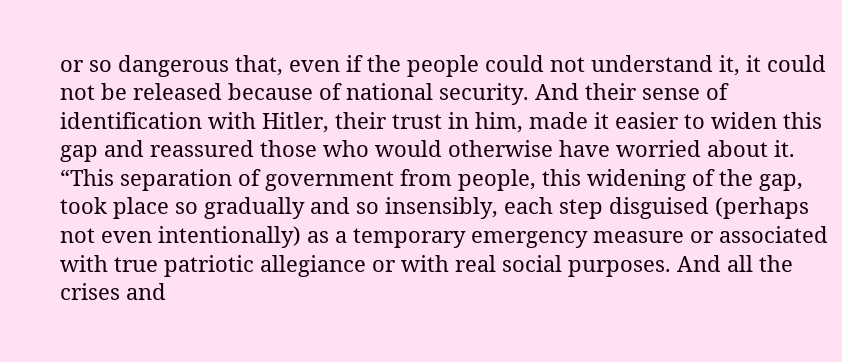or so dangerous that, even if the people could not understand it, it could not be released because of national security. And their sense of identification with Hitler, their trust in him, made it easier to widen this gap and reassured those who would otherwise have worried about it.
“This separation of government from people, this widening of the gap, took place so gradually and so insensibly, each step disguised (perhaps not even intentionally) as a temporary emergency measure or associated with true patriotic allegiance or with real social purposes. And all the crises and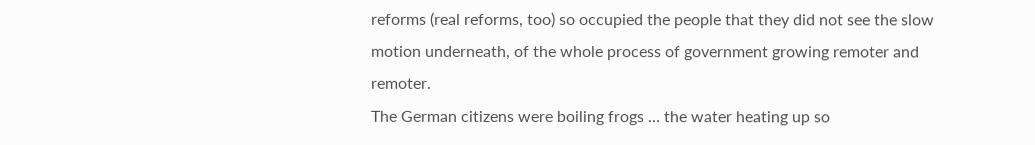reforms (real reforms, too) so occupied the people that they did not see the slow motion underneath, of the whole process of government growing remoter and remoter.
The German citizens were boiling frogs … the water heating up so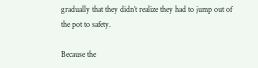gradually that they didn’t realize they had to jump out of the pot to safety.

Because the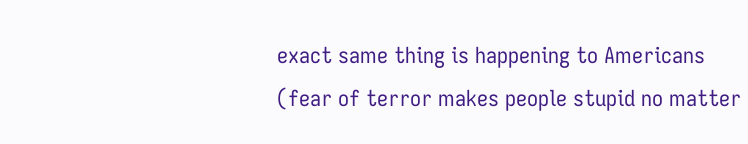exact same thing is happening to Americans
(fear of terror makes people stupid no matter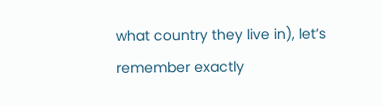what country they live in), let’s remember exactly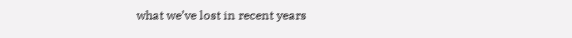what we’ve lost in recent years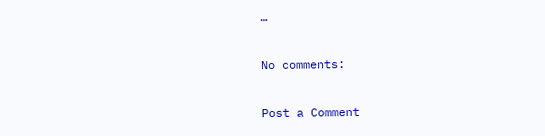…

No comments:

Post a Comment